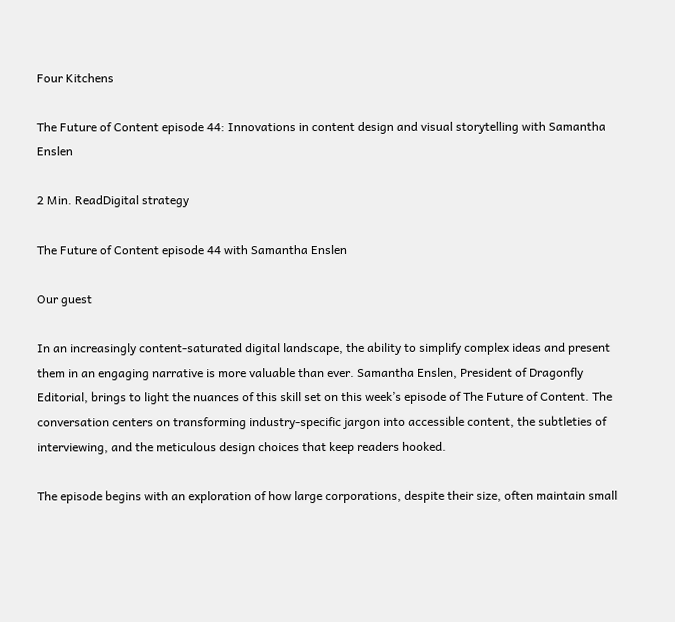Four Kitchens

The Future of Content episode 44: Innovations in content design and visual storytelling with Samantha Enslen

2 Min. ReadDigital strategy

The Future of Content episode 44 with Samantha Enslen

Our guest

In an increasingly content-saturated digital landscape, the ability to simplify complex ideas and present them in an engaging narrative is more valuable than ever. Samantha Enslen, President of Dragonfly Editorial, brings to light the nuances of this skill set on this week’s episode of The Future of Content. The conversation centers on transforming industry-specific jargon into accessible content, the subtleties of interviewing, and the meticulous design choices that keep readers hooked.

The episode begins with an exploration of how large corporations, despite their size, often maintain small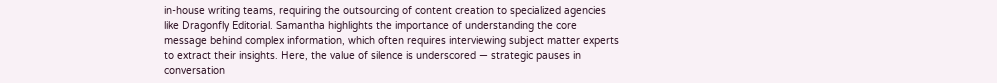in-house writing teams, requiring the outsourcing of content creation to specialized agencies like Dragonfly Editorial. Samantha highlights the importance of understanding the core message behind complex information, which often requires interviewing subject matter experts to extract their insights. Here, the value of silence is underscored — strategic pauses in conversation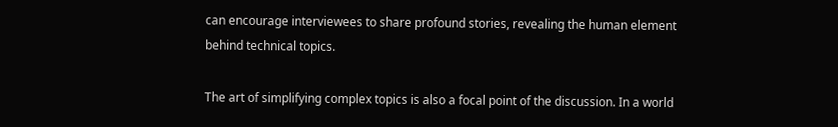can encourage interviewees to share profound stories, revealing the human element behind technical topics.

The art of simplifying complex topics is also a focal point of the discussion. In a world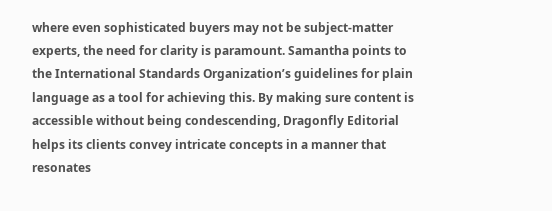where even sophisticated buyers may not be subject-matter experts, the need for clarity is paramount. Samantha points to the International Standards Organization’s guidelines for plain language as a tool for achieving this. By making sure content is accessible without being condescending, Dragonfly Editorial helps its clients convey intricate concepts in a manner that resonates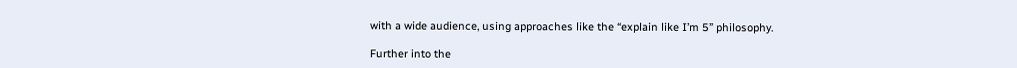with a wide audience, using approaches like the “explain like I’m 5” philosophy.

Further into the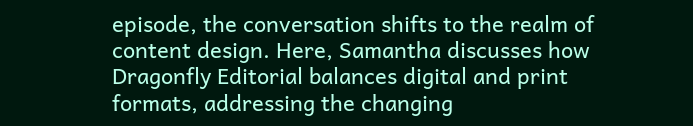episode, the conversation shifts to the realm of content design. Here, Samantha discusses how Dragonfly Editorial balances digital and print formats, addressing the changing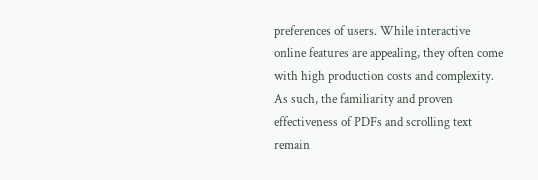preferences of users. While interactive online features are appealing, they often come with high production costs and complexity. As such, the familiarity and proven effectiveness of PDFs and scrolling text remain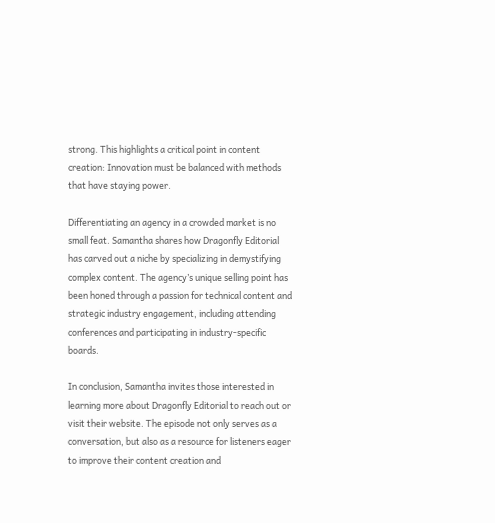strong. This highlights a critical point in content creation: Innovation must be balanced with methods that have staying power.

Differentiating an agency in a crowded market is no small feat. Samantha shares how Dragonfly Editorial has carved out a niche by specializing in demystifying complex content. The agency’s unique selling point has been honed through a passion for technical content and strategic industry engagement, including attending conferences and participating in industry-specific boards.

In conclusion, Samantha invites those interested in learning more about Dragonfly Editorial to reach out or visit their website. The episode not only serves as a conversation, but also as a resource for listeners eager to improve their content creation and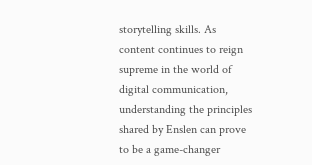storytelling skills. As content continues to reign supreme in the world of digital communication, understanding the principles shared by Enslen can prove to be a game-changer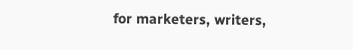for marketers, writers,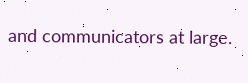and communicators at large.